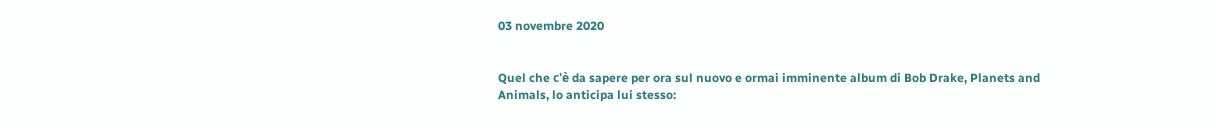03 novembre 2020


Quel che c'è da sapere per ora sul nuovo e ormai imminente album di Bob Drake, Planets and Animals, lo anticipa lui stesso: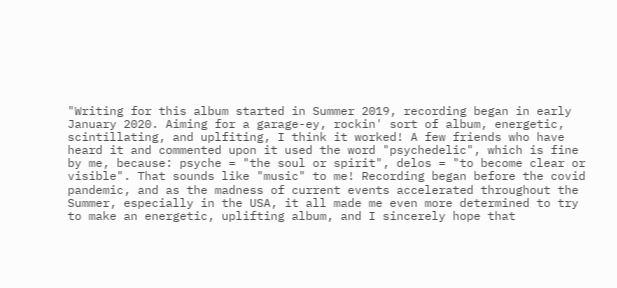"Writing for this album started in Summer 2019, recording began in early January 2020. Aiming for a garage-ey, rockin' sort of album, energetic, scintillating, and uplfiting, I think it worked! A few friends who have heard it and commented upon it used the word "psychedelic", which is fine by me, because: psyche = "the soul or spirit", delos = "to become clear or visible". That sounds like "music" to me! Recording began before the covid pandemic, and as the madness of current events accelerated throughout the Summer, especially in the USA, it all made me even more determined to try to make an energetic, uplifting album, and I sincerely hope that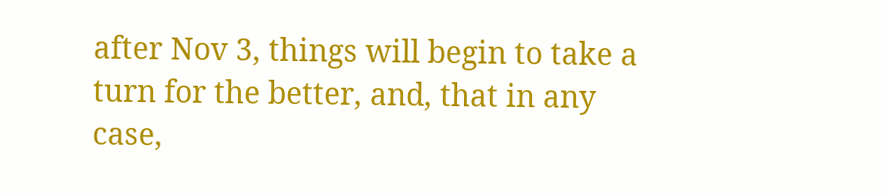after Nov 3, things will begin to take a turn for the better, and, that in any case,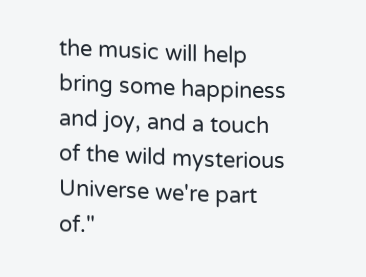the music will help bring some happiness and joy, and a touch of the wild mysterious Universe we're part of."